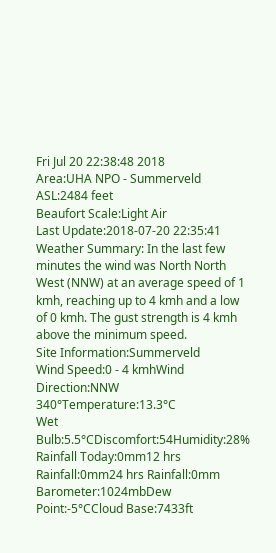Fri Jul 20 22:38:48 2018
Area:UHA NPO - Summerveld
ASL:2484 feet
Beaufort Scale:Light Air
Last Update:2018-07-20 22:35:41
Weather Summary: In the last few minutes the wind was North North West (NNW) at an average speed of 1 kmh, reaching up to 4 kmh and a low of 0 kmh. The gust strength is 4 kmh above the minimum speed.
Site Information:Summerveld
Wind Speed:0 - 4 kmhWind Direction:NNW 340°Temperature:13.3°C
Wet Bulb:5.5°CDiscomfort:54Humidity:28%
Rainfall Today:0mm12 hrs Rainfall:0mm24 hrs Rainfall:0mm
Barometer:1024mbDew Point:-5°CCloud Base:7433ft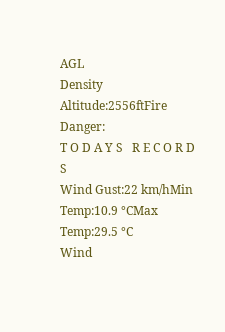AGL
Density Altitude:2556ftFire Danger:
T O D A Y S   R E C O R D S
Wind Gust:22 km/hMin Temp:10.9 °CMax Temp:29.5 °C
Wind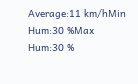Average:11 km/hMin Hum:30 %Max Hum:30 %